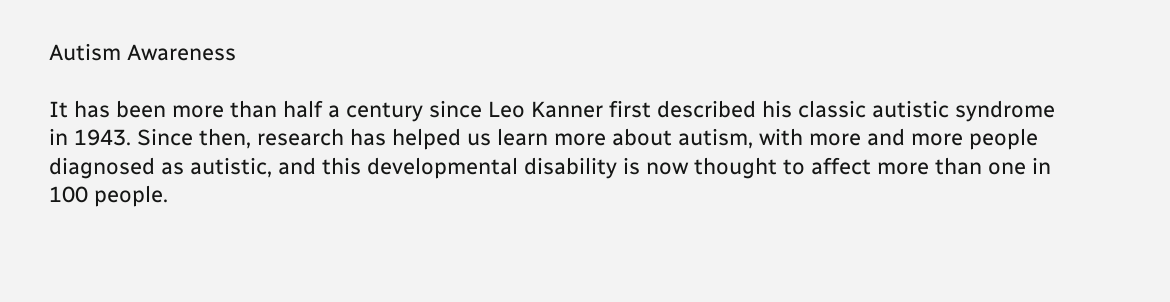Autism Awareness

It has been more than half a century since Leo Kanner first described his classic autistic syndrome in 1943. Since then, research has helped us learn more about autism, with more and more people diagnosed as autistic, and this developmental disability is now thought to affect more than one in 100 people.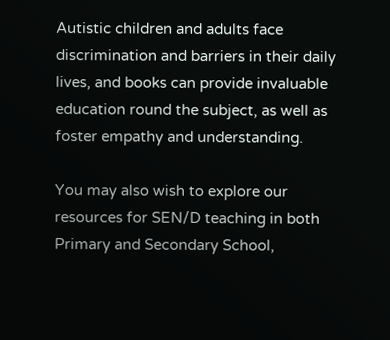Autistic children and adults face discrimination and barriers in their daily lives, and books can provide invaluable education round the subject, as well as foster empathy and understanding.

You may also wish to explore our resources for SEN/D teaching in both Primary and Secondary School,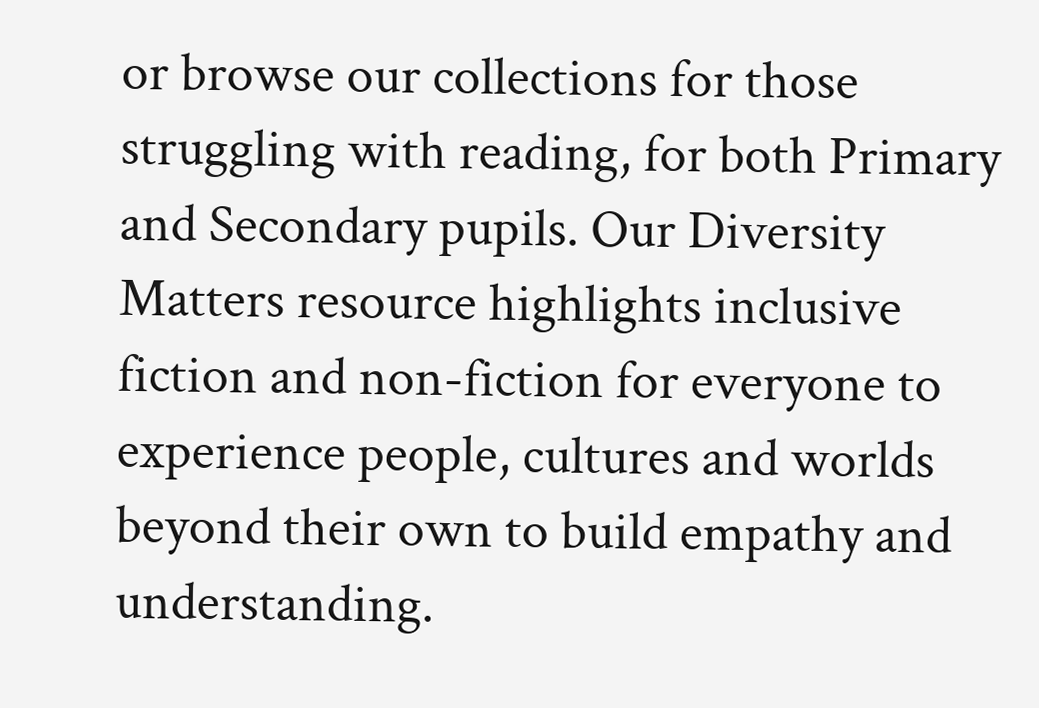or browse our collections for those struggling with reading, for both Primary and Secondary pupils. Our Diversity Matters resource highlights inclusive fiction and non-fiction for everyone to experience people, cultures and worlds beyond their own to build empathy and understanding.